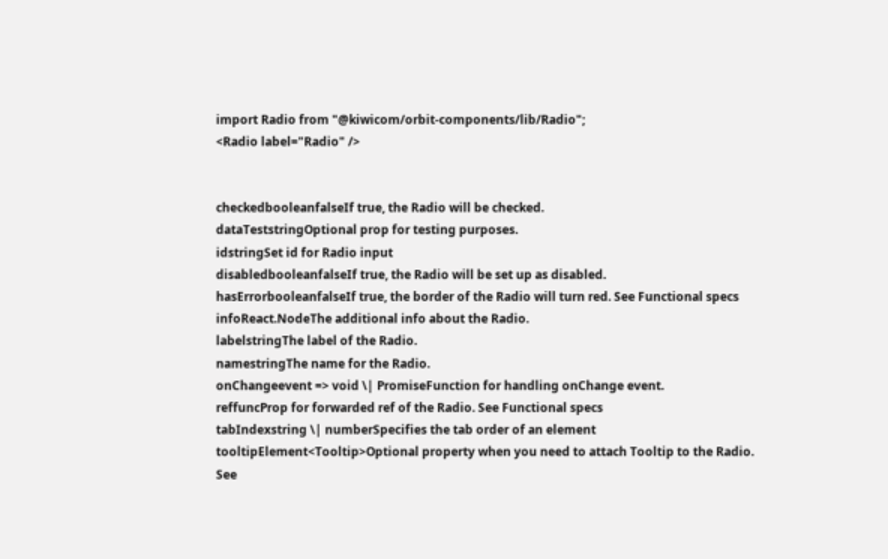import Radio from "@kiwicom/orbit-components/lib/Radio";
<Radio label="Radio" />


checkedbooleanfalseIf true, the Radio will be checked.
dataTeststringOptional prop for testing purposes.
idstringSet id for Radio input
disabledbooleanfalseIf true, the Radio will be set up as disabled.
hasErrorbooleanfalseIf true, the border of the Radio will turn red. See Functional specs
infoReact.NodeThe additional info about the Radio.
labelstringThe label of the Radio.
namestringThe name for the Radio.
onChangeevent => void \| PromiseFunction for handling onChange event.
reffuncProp for forwarded ref of the Radio. See Functional specs
tabIndexstring \| numberSpecifies the tab order of an element
tooltipElement<Tooltip>Optional property when you need to attach Tooltip to the Radio. See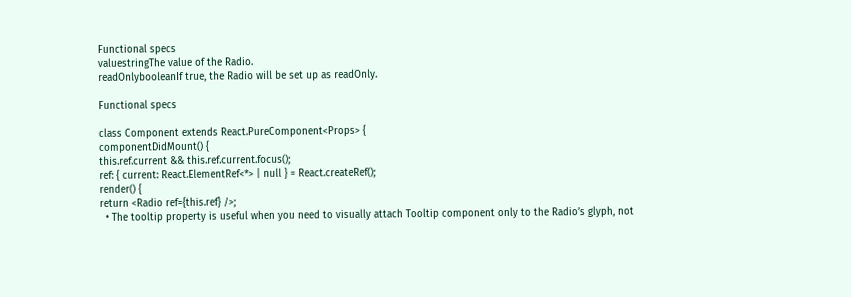Functional specs
valuestringThe value of the Radio.
readOnlybooleanIf true, the Radio will be set up as readOnly.

Functional specs

class Component extends React.PureComponent<Props> {
componentDidMount() {
this.ref.current && this.ref.current.focus();
ref: { current: React.ElementRef<*> | null } = React.createRef();
render() {
return <Radio ref={this.ref} />;
  • The tooltip property is useful when you need to visually attach Tooltip component only to the Radio’s glyph, not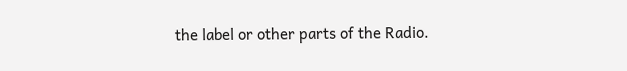the label or other parts of the Radio.